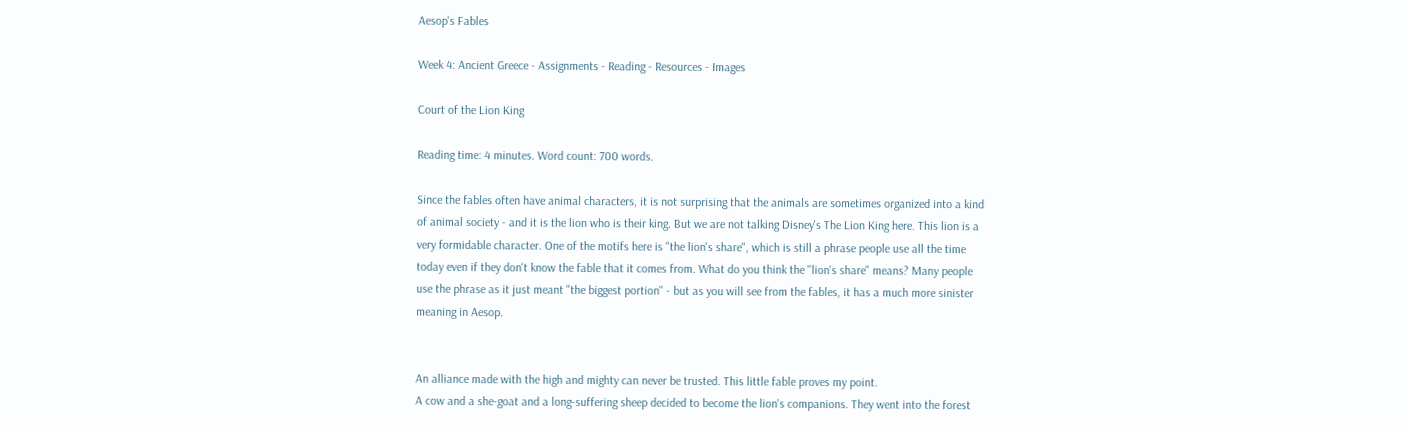Aesop's Fables

Week 4: Ancient Greece - Assignments - Reading - Resources - Images

Court of the Lion King

Reading time: 4 minutes. Word count: 700 words.

Since the fables often have animal characters, it is not surprising that the animals are sometimes organized into a kind of animal society - and it is the lion who is their king. But we are not talking Disney's The Lion King here. This lion is a very formidable character. One of the motifs here is "the lion's share", which is still a phrase people use all the time today even if they don't know the fable that it comes from. What do you think the "lion's share" means? Many people use the phrase as it just meant "the biggest portion" - but as you will see from the fables, it has a much more sinister meaning in Aesop.


An alliance made with the high and mighty can never be trusted. This little fable proves my point.
A cow and a she-goat and a long-suffering sheep decided to become the lion's companions. They went into the forest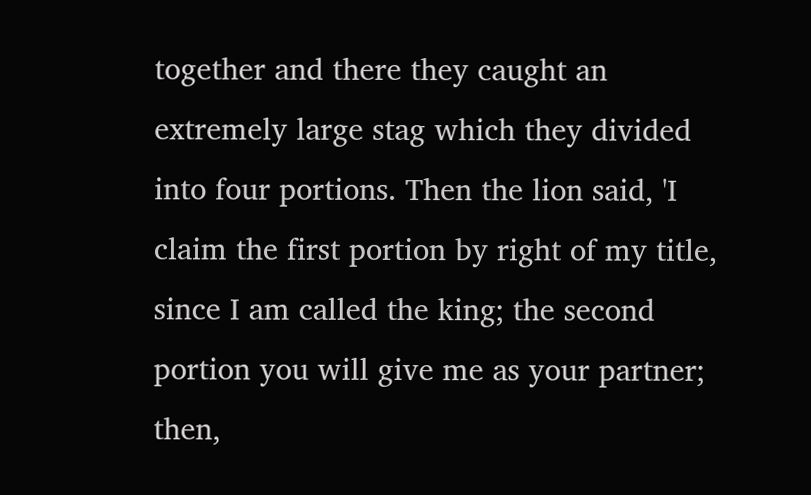together and there they caught an extremely large stag which they divided into four portions. Then the lion said, 'I claim the first portion by right of my title, since I am called the king; the second portion you will give me as your partner; then,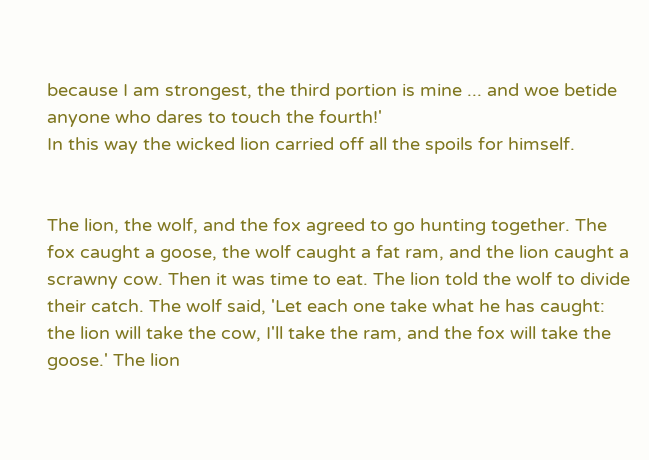because I am strongest, the third portion is mine ... and woe betide anyone who dares to touch the fourth!'
In this way the wicked lion carried off all the spoils for himself.


The lion, the wolf, and the fox agreed to go hunting together. The fox caught a goose, the wolf caught a fat ram, and the lion caught a scrawny cow. Then it was time to eat. The lion told the wolf to divide their catch. The wolf said, 'Let each one take what he has caught: the lion will take the cow, I'll take the ram, and the fox will take the goose.' The lion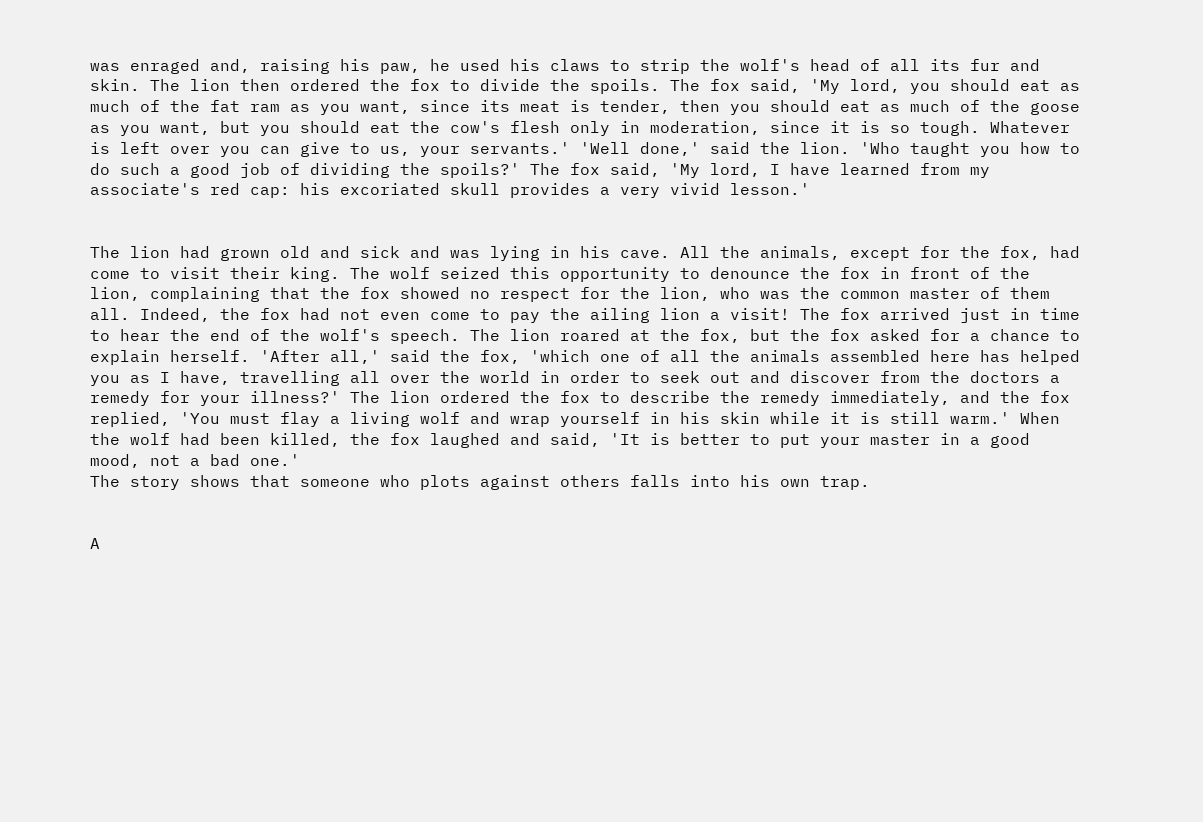was enraged and, raising his paw, he used his claws to strip the wolf's head of all its fur and skin. The lion then ordered the fox to divide the spoils. The fox said, 'My lord, you should eat as much of the fat ram as you want, since its meat is tender, then you should eat as much of the goose as you want, but you should eat the cow's flesh only in moderation, since it is so tough. Whatever is left over you can give to us, your servants.' 'Well done,' said the lion. 'Who taught you how to do such a good job of dividing the spoils?' The fox said, 'My lord, I have learned from my associate's red cap: his excoriated skull provides a very vivid lesson.'


The lion had grown old and sick and was lying in his cave. All the animals, except for the fox, had come to visit their king. The wolf seized this opportunity to denounce the fox in front of the lion, complaining that the fox showed no respect for the lion, who was the common master of them all. Indeed, the fox had not even come to pay the ailing lion a visit! The fox arrived just in time to hear the end of the wolf's speech. The lion roared at the fox, but the fox asked for a chance to explain herself. 'After all,' said the fox, 'which one of all the animals assembled here has helped you as I have, travelling all over the world in order to seek out and discover from the doctors a remedy for your illness?' The lion ordered the fox to describe the remedy immediately, and the fox replied, 'You must flay a living wolf and wrap yourself in his skin while it is still warm.' When the wolf had been killed, the fox laughed and said, 'It is better to put your master in a good mood, not a bad one.'
The story shows that someone who plots against others falls into his own trap.


A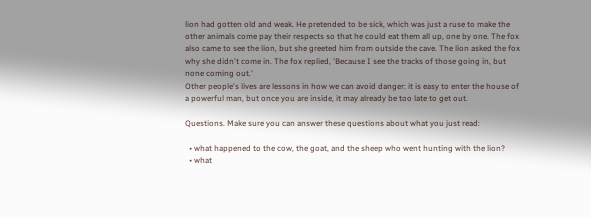lion had gotten old and weak. He pretended to be sick, which was just a ruse to make the other animals come pay their respects so that he could eat them all up, one by one. The fox also came to see the lion, but she greeted him from outside the cave. The lion asked the fox why she didn't come in. The fox replied, 'Because I see the tracks of those going in, but none coming out.'
Other people's lives are lessons in how we can avoid danger: it is easy to enter the house of a powerful man, but once you are inside, it may already be too late to get out.

Questions. Make sure you can answer these questions about what you just read:

  • what happened to the cow, the goat, and the sheep who went hunting with the lion?
  • what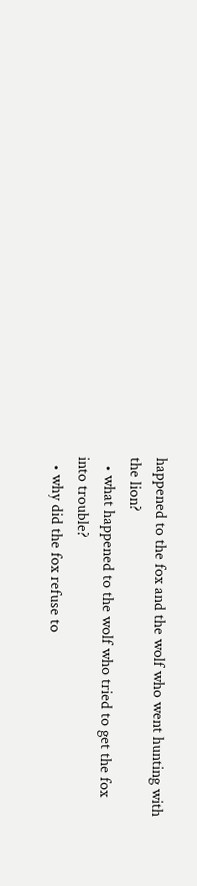happened to the fox and the wolf who went hunting with the lion?
  • what happened to the wolf who tried to get the fox into trouble?
  • why did the fox refuse to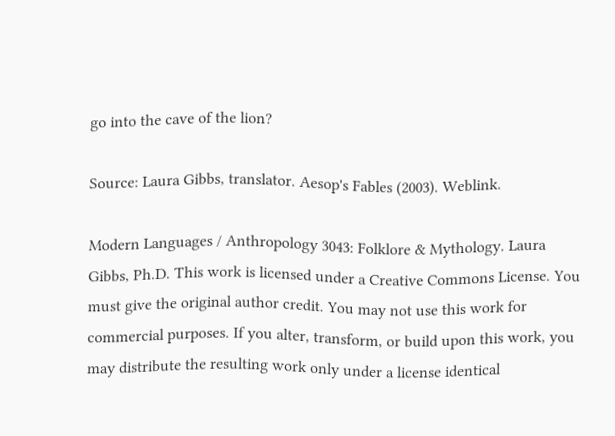go into the cave of the lion?

Source: Laura Gibbs, translator. Aesop's Fables (2003). Weblink.

Modern Languages / Anthropology 3043: Folklore & Mythology. Laura Gibbs, Ph.D. This work is licensed under a Creative Commons License. You must give the original author credit. You may not use this work for commercial purposes. If you alter, transform, or build upon this work, you may distribute the resulting work only under a license identical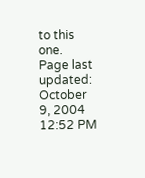to this one.
Page last updated: October 9, 2004 12:52 PM